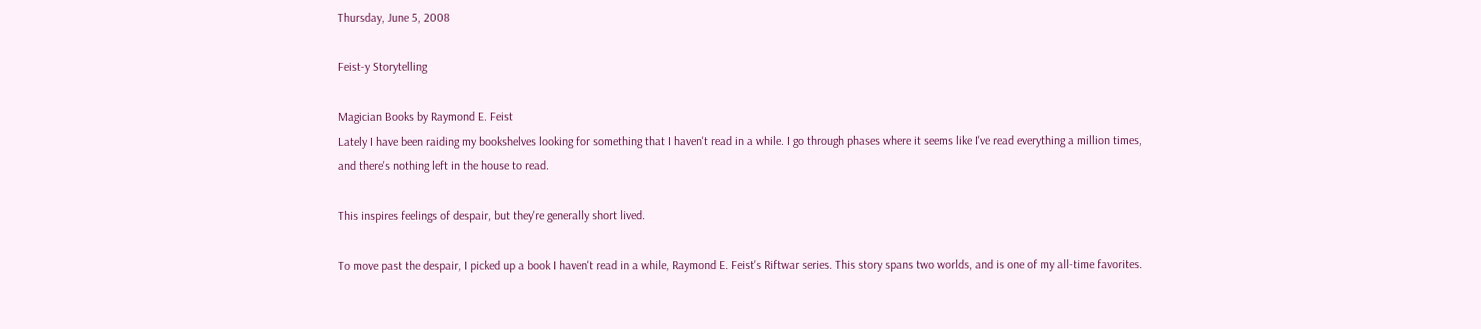Thursday, June 5, 2008

Feist-y Storytelling

Magician Books by Raymond E. Feist
Lately I have been raiding my bookshelves looking for something that I haven't read in a while. I go through phases where it seems like I've read everything a million times, and there's nothing left in the house to read.

This inspires feelings of despair, but they're generally short lived.

To move past the despair, I picked up a book I haven't read in a while, Raymond E. Feist's Riftwar series. This story spans two worlds, and is one of my all-time favorites.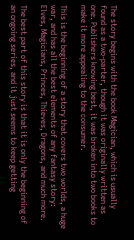The story begins with the book Magician, which is usually found as a two-parter, though it was originally written as one. Publishers knowing best, it was broken into two books to make it more appealing to the consumer.

This is the beginning of a story that covers two worlds, a huge war, and has all the best elements of any fantasy story: Elves, Magicians, Princes, Thieves, Dragons, and much more.

The best part of this story is that it is only the beginning of an ongoing series, and it just seems to keep getting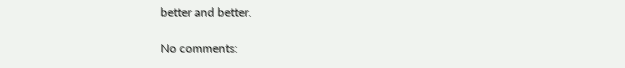better and better.

No comments: